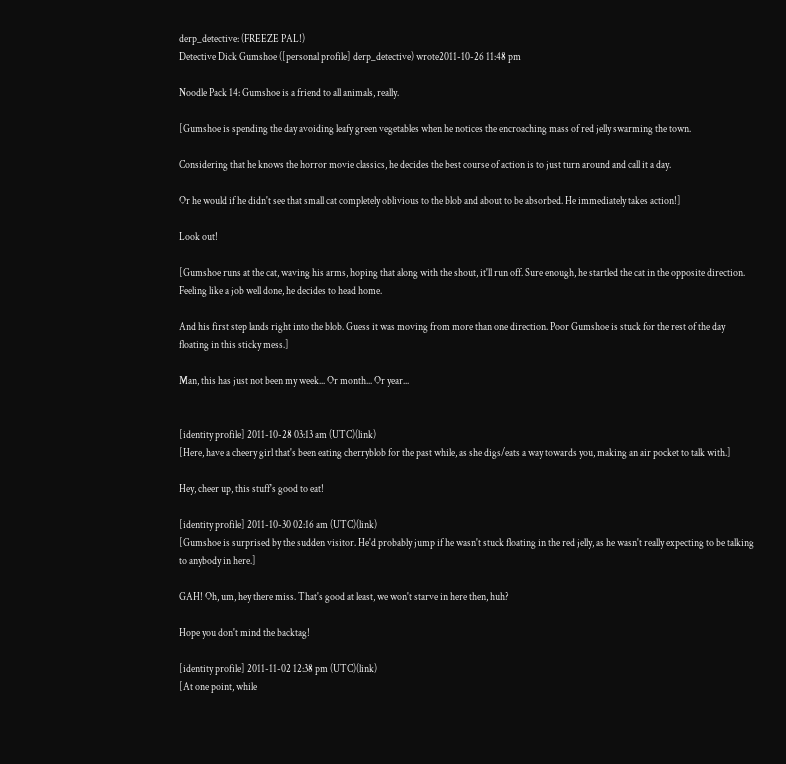derp_detective: (FREEZE PAL!)
Detective Dick Gumshoe ([personal profile] derp_detective) wrote2011-10-26 11:48 pm

Noodle Pack 14: Gumshoe is a friend to all animals, really.

[Gumshoe is spending the day avoiding leafy green vegetables when he notices the encroaching mass of red jelly swarming the town.

Considering that he knows the horror movie classics, he decides the best course of action is to just turn around and call it a day.

Or he would if he didn't see that small cat completely oblivious to the blob and about to be absorbed. He immediately takes action!]

Look out!

[Gumshoe runs at the cat, waving his arms, hoping that along with the shout, it'll run off. Sure enough, he startled the cat in the opposite direction. Feeling like a job well done, he decides to head home.

And his first step lands right into the blob. Guess it was moving from more than one direction. Poor Gumshoe is stuck for the rest of the day floating in this sticky mess.]

Man, this has just not been my week... Or month... Or year...


[identity profile] 2011-10-28 03:13 am (UTC)(link)
[Here, have a cheery girl that's been eating cherryblob for the past while, as she digs/eats a way towards you, making an air pocket to talk with.]

Hey, cheer up, this stuff's good to eat!

[identity profile] 2011-10-30 02:16 am (UTC)(link)
[Gumshoe is surprised by the sudden visitor. He'd probably jump if he wasn't stuck floating in the red jelly, as he wasn't really expecting to be talking to anybody in here.]

GAH! Oh, um, hey there miss. That's good at least, we won't starve in here then, huh?

Hope you don't mind the backtag!

[identity profile] 2011-11-02 12:38 pm (UTC)(link)
[At one point, while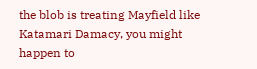the blob is treating Mayfield like Katamari Damacy, you might happen to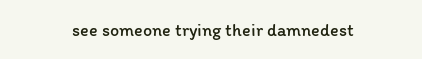see someone trying their damnedest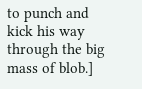to punch and kick his way through the big mass of blob.]